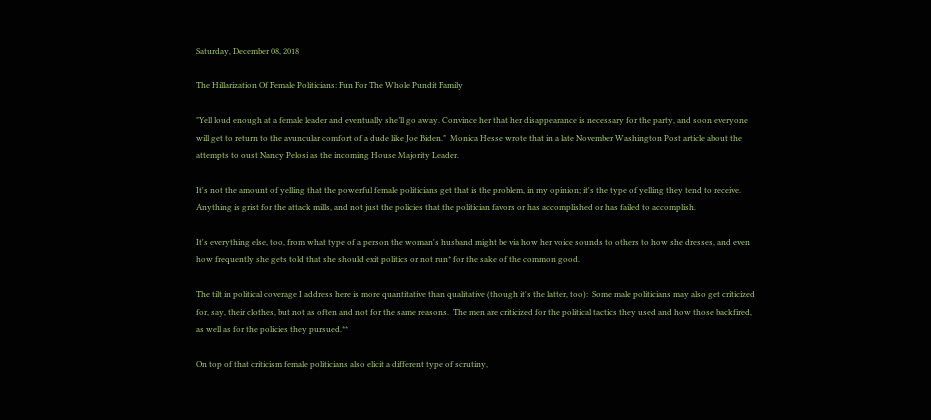Saturday, December 08, 2018

The Hillarization Of Female Politicians: Fun For The Whole Pundit Family

"Yell loud enough at a female leader and eventually she’ll go away. Convince her that her disappearance is necessary for the party, and soon everyone will get to return to the avuncular comfort of a dude like Joe Biden."  Monica Hesse wrote that in a late November Washington Post article about the attempts to oust Nancy Pelosi as the incoming House Majority Leader.

It's not the amount of yelling that the powerful female politicians get that is the problem, in my opinion; it's the type of yelling they tend to receive.  Anything is grist for the attack mills, and not just the policies that the politician favors or has accomplished or has failed to accomplish.

It's everything else, too, from what type of a person the woman's husband might be via how her voice sounds to others to how she dresses, and even how frequently she gets told that she should exit politics or not run* for the sake of the common good.

The tilt in political coverage I address here is more quantitative than qualitative (though it's the latter, too):  Some male politicians may also get criticized for, say, their clothes, but not as often and not for the same reasons.  The men are criticized for the political tactics they used and how those backfired, as well as for the policies they pursued.**

On top of that criticism female politicians also elicit a different type of scrutiny,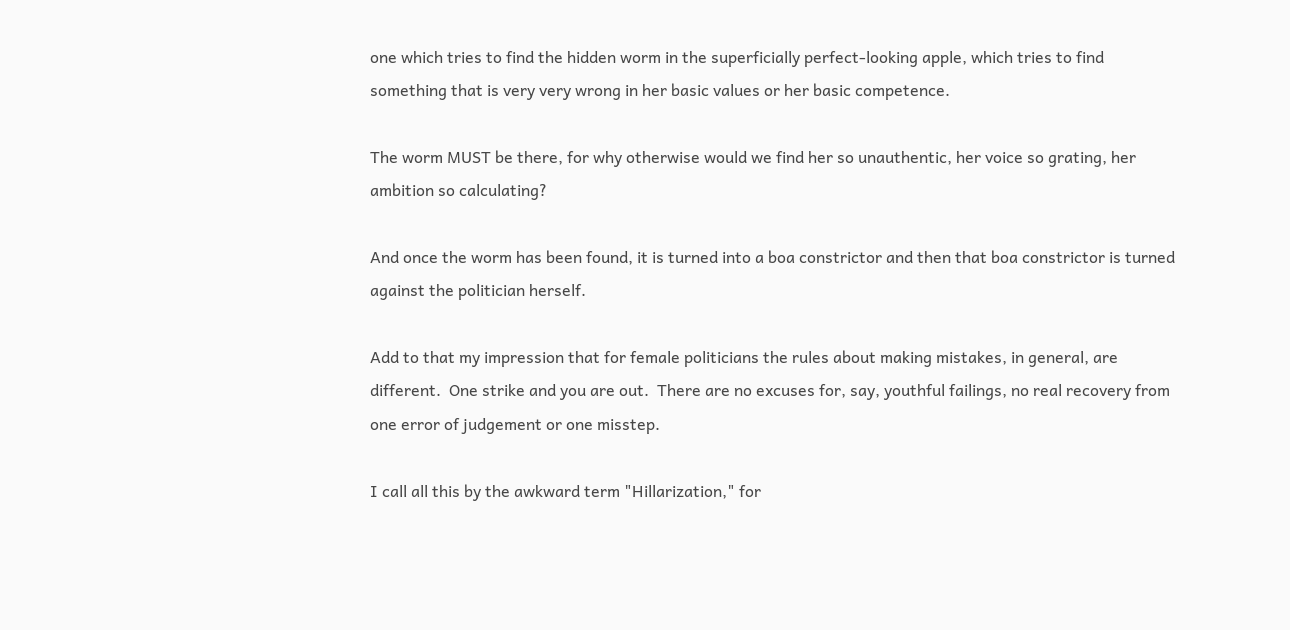one which tries to find the hidden worm in the superficially perfect-looking apple, which tries to find something that is very very wrong in her basic values or her basic competence.

The worm MUST be there, for why otherwise would we find her so unauthentic, her voice so grating, her ambition so calculating?

And once the worm has been found, it is turned into a boa constrictor and then that boa constrictor is turned against the politician herself.

Add to that my impression that for female politicians the rules about making mistakes, in general, are different.  One strike and you are out.  There are no excuses for, say, youthful failings, no real recovery from one error of judgement or one misstep.

I call all this by the awkward term "Hillarization," for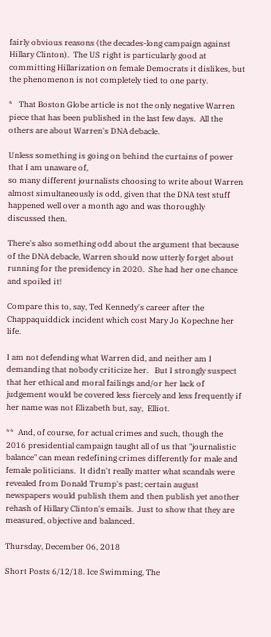fairly obvious reasons (the decades-long campaign against Hillary Clinton).  The US right is particularly good at committing Hillarization on female Democrats it dislikes, but the phenomenon is not completely tied to one party.

*   That Boston Globe article is not the only negative Warren piece that has been published in the last few days.  All the others are about Warren's DNA debacle.

Unless something is going on behind the curtains of power that I am unaware of,
so many different journalists choosing to write about Warren almost simultaneously is odd, given that the DNA test stuff happened well over a month ago and was thoroughly discussed then.

There's also something odd about the argument that because of the DNA debacle, Warren should now utterly forget about running for the presidency in 2020.  She had her one chance and spoiled it!

Compare this to, say, Ted Kennedy's career after the Chappaquiddick incident which cost Mary Jo Kopechne her life.

I am not defending what Warren did, and neither am I demanding that nobody criticize her.   But I strongly suspect that her ethical and moral failings and/or her lack of judgement would be covered less fiercely and less frequently if her name was not Elizabeth but, say,  Elliot.

**  And, of course, for actual crimes and such, though the 2016 presidential campaign taught all of us that "journalistic balance" can mean redefining crimes differently for male and female politicians.  It didn't really matter what scandals were revealed from Donald Trump's past; certain august newspapers would publish them and then publish yet another rehash of Hillary Clinton's emails.  Just to show that they are measured, objective and balanced.

Thursday, December 06, 2018

Short Posts 6/12/18. Ice Swimming, The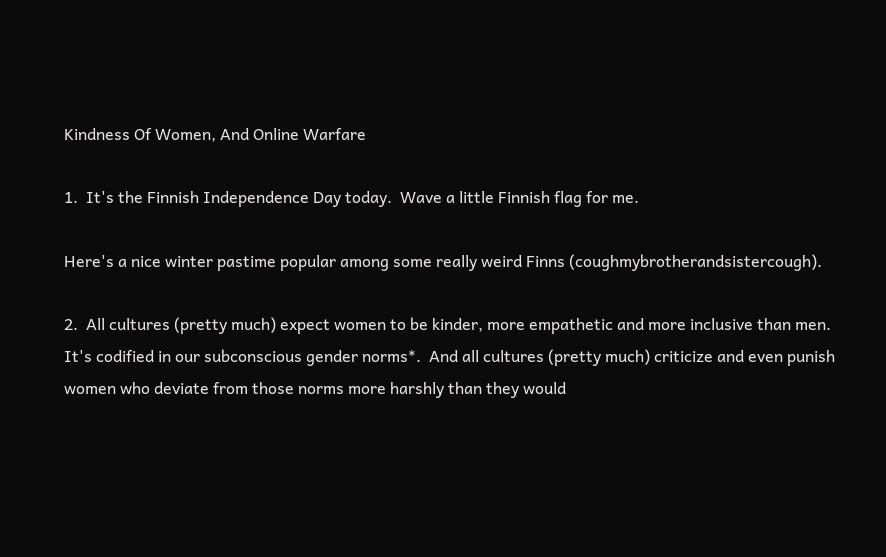Kindness Of Women, And Online Warfare

1.  It's the Finnish Independence Day today.  Wave a little Finnish flag for me.

Here's a nice winter pastime popular among some really weird Finns (coughmybrotherandsistercough).

2.  All cultures (pretty much) expect women to be kinder, more empathetic and more inclusive than men.  It's codified in our subconscious gender norms*.  And all cultures (pretty much) criticize and even punish women who deviate from those norms more harshly than they would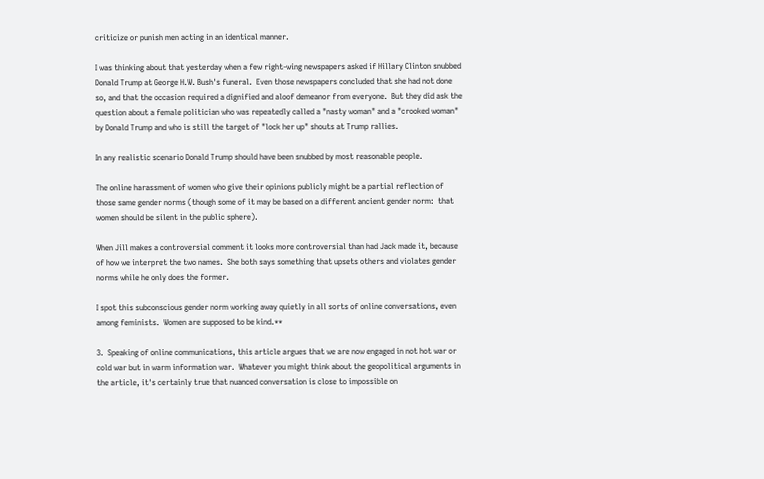criticize or punish men acting in an identical manner.

I was thinking about that yesterday when a few right-wing newspapers asked if Hillary Clinton snubbed Donald Trump at George H.W. Bush's funeral.  Even those newspapers concluded that she had not done so, and that the occasion required a dignified and aloof demeanor from everyone.  But they did ask the question about a female politician who was repeatedly called a "nasty woman" and a "crooked woman" by Donald Trump and who is still the target of "lock her up" shouts at Trump rallies.

In any realistic scenario Donald Trump should have been snubbed by most reasonable people.

The online harassment of women who give their opinions publicly might be a partial reflection of those same gender norms (though some of it may be based on a different ancient gender norm:  that women should be silent in the public sphere).

When Jill makes a controversial comment it looks more controversial than had Jack made it, because of how we interpret the two names.  She both says something that upsets others and violates gender norms while he only does the former.

I spot this subconscious gender norm working away quietly in all sorts of online conversations, even among feminists.  Women are supposed to be kind.**

3.  Speaking of online communications, this article argues that we are now engaged in not hot war or cold war but in warm information war.  Whatever you might think about the geopolitical arguments in the article, it's certainly true that nuanced conversation is close to impossible on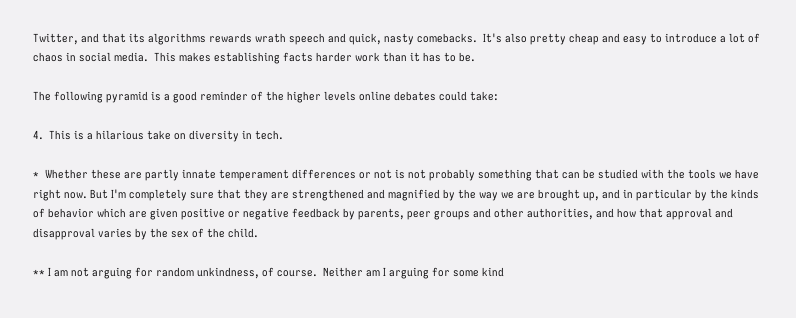Twitter, and that its algorithms rewards wrath speech and quick, nasty comebacks.  It's also pretty cheap and easy to introduce a lot of chaos in social media.  This makes establishing facts harder work than it has to be.

The following pyramid is a good reminder of the higher levels online debates could take:

4.  This is a hilarious take on diversity in tech.

*  Whether these are partly innate temperament differences or not is not probably something that can be studied with the tools we have right now. But I'm completely sure that they are strengthened and magnified by the way we are brought up, and in particular by the kinds of behavior which are given positive or negative feedback by parents, peer groups and other authorities, and how that approval and disapproval varies by the sex of the child.

** I am not arguing for random unkindness, of course.  Neither am I arguing for some kind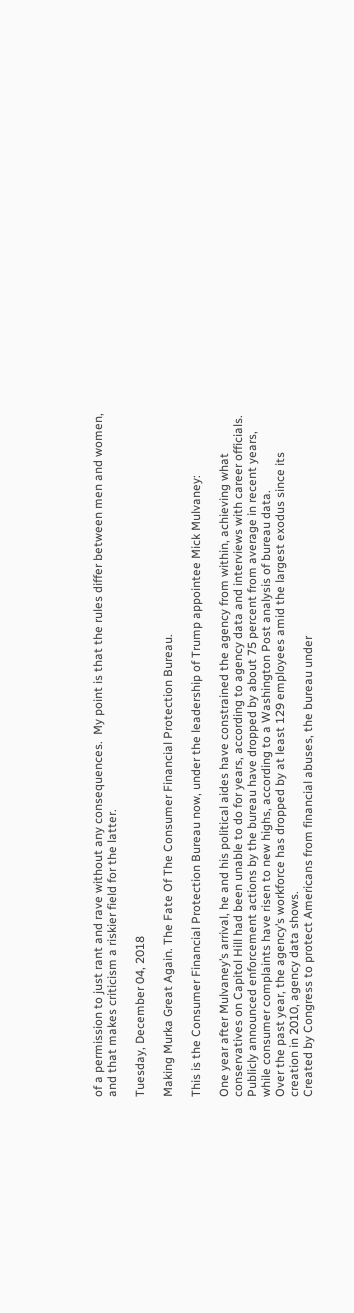of a permission to just rant and rave without any consequences.  My point is that the rules differ between men and women, and that makes criticism a riskier field for the latter.

Tuesday, December 04, 2018

Making Murka Great Again. The Fate Of The Consumer Financial Protection Bureau.

This is the Consumer Financial Protection Bureau now, under the leadership of Trump appointee Mick Mulvaney:

One year after Mulvaney’s arrival, he and his political aides have constrained the agency from within, achieving what conservatives on Capitol Hill had been unable to do for years, according to agency data and interviews with career officials.
Publicly announced enforcement actions by the bureau have dropped by about 75 percent from average in recent years, while consumer complaints have risen to new highs, according to a Washington Post analysis of bureau data.
Over the past year, the agency’s workforce has dropped by at least 129 employees amid the largest exodus since its creation in 2010, agency data shows.
Created by Congress to protect Americans from financial abuses, the bureau under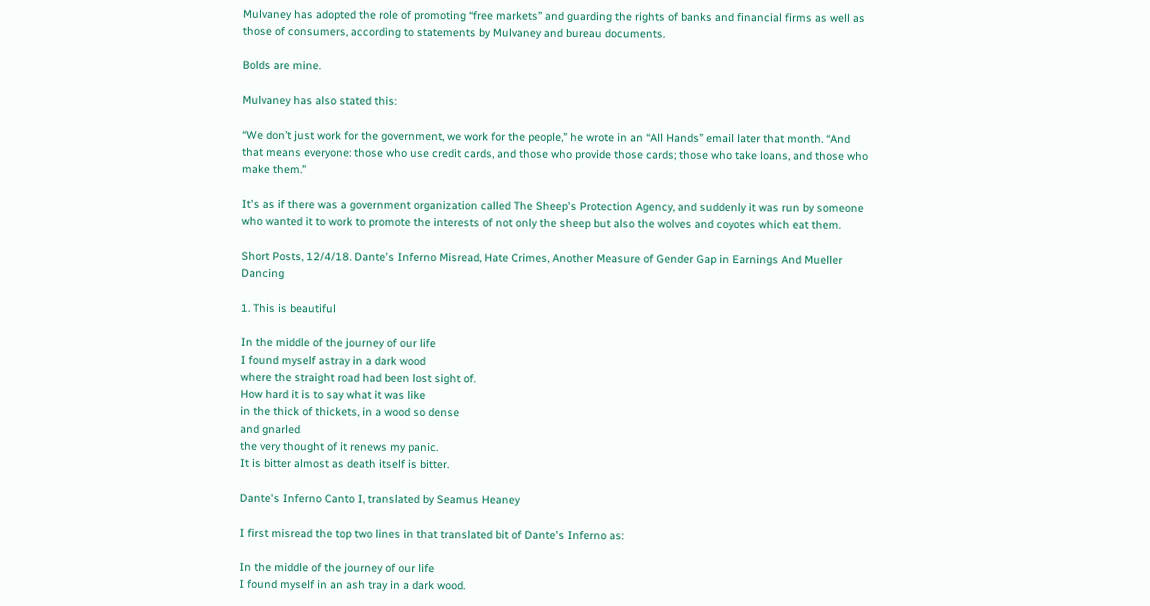Mulvaney has adopted the role of promoting “free markets” and guarding the rights of banks and financial firms as well as those of consumers, according to statements by Mulvaney and bureau documents.

Bolds are mine.

Mulvaney has also stated this:

“We don’t just work for the government, we work for the people,” he wrote in an “All Hands” email later that month. “And that means everyone: those who use credit cards, and those who provide those cards; those who take loans, and those who make them.”

It's as if there was a government organization called The Sheep's Protection Agency, and suddenly it was run by someone who wanted it to work to promote the interests of not only the sheep but also the wolves and coyotes which eat them.

Short Posts, 12/4/18. Dante's Inferno Misread, Hate Crimes, Another Measure of Gender Gap in Earnings And Mueller Dancing

1. This is beautiful

In the middle of the journey of our life
I found myself astray in a dark wood
where the straight road had been lost sight of.
How hard it is to say what it was like
in the thick of thickets, in a wood so dense
and gnarled
the very thought of it renews my panic.
It is bitter almost as death itself is bitter.

Dante's Inferno Canto I, translated by Seamus Heaney

I first misread the top two lines in that translated bit of Dante's Inferno as:

In the middle of the journey of our life
I found myself in an ash tray in a dark wood.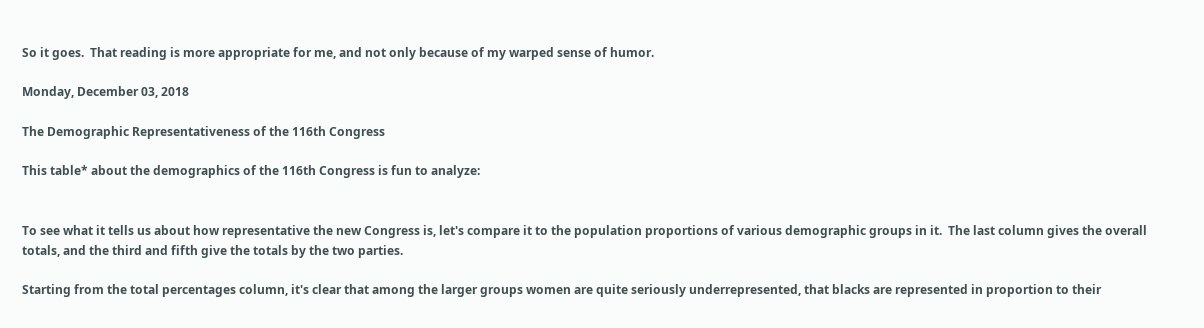So it goes.  That reading is more appropriate for me, and not only because of my warped sense of humor.

Monday, December 03, 2018

The Demographic Representativeness of the 116th Congress

This table* about the demographics of the 116th Congress is fun to analyze:


To see what it tells us about how representative the new Congress is, let's compare it to the population proportions of various demographic groups in it.  The last column gives the overall totals, and the third and fifth give the totals by the two parties.

Starting from the total percentages column, it's clear that among the larger groups women are quite seriously underrepresented, that blacks are represented in proportion to their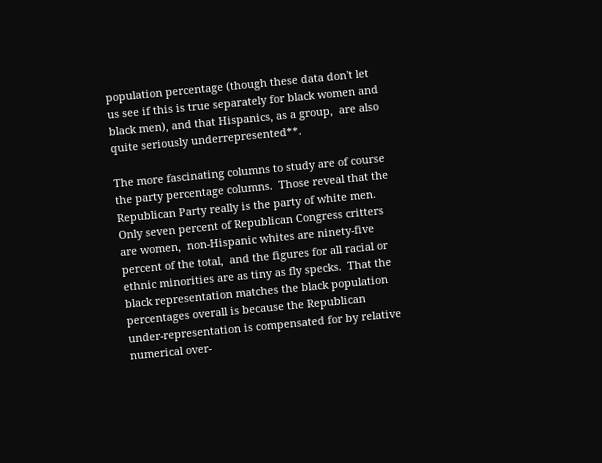population percentage (though these data don't let us see if this is true separately for black women and black men), and that Hispanics, as a group,  are also quite seriously underrepresented**.

The more fascinating columns to study are of course the party percentage columns.  Those reveal that the Republican Party really is the party of white men. Only seven percent of Republican Congress critters are women,  non-Hispanic whites are ninety-five percent of the total,  and the figures for all racial or ethnic minorities are as tiny as fly specks.  That the black representation matches the black population percentages overall is because the Republican under-representation is compensated for by relative numerical over-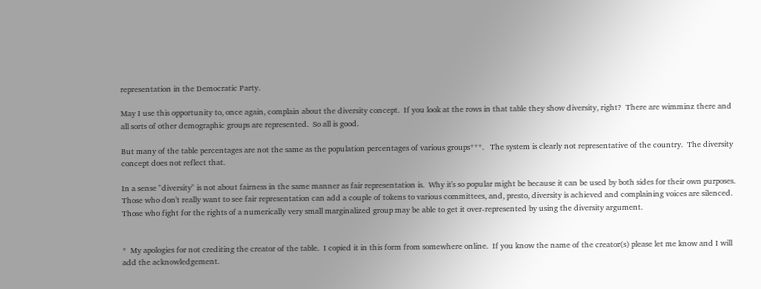representation in the Democratic Party.

May I use this opportunity to, once again, complain about the diversity concept.  If you look at the rows in that table they show diversity, right?  There are wimminz there and all sorts of other demographic groups are represented.  So all is good.

But many of the table percentages are not the same as the population percentages of various groups***.   The system is clearly not representative of the country.  The diversity concept does not reflect that.

In a sense "diversity" is not about fairness in the same manner as fair representation is.  Why it's so popular might be because it can be used by both sides for their own purposes.  Those who don't really want to see fair representation can add a couple of tokens to various committees, and, presto, diversity is achieved and complaining voices are silenced.  Those who fight for the rights of a numerically very small marginalized group may be able to get it over-represented by using the diversity argument.


*  My apologies for not crediting the creator of the table.  I copied it in this form from somewhere online.  If you know the name of the creator(s) please let me know and I will add the acknowledgement.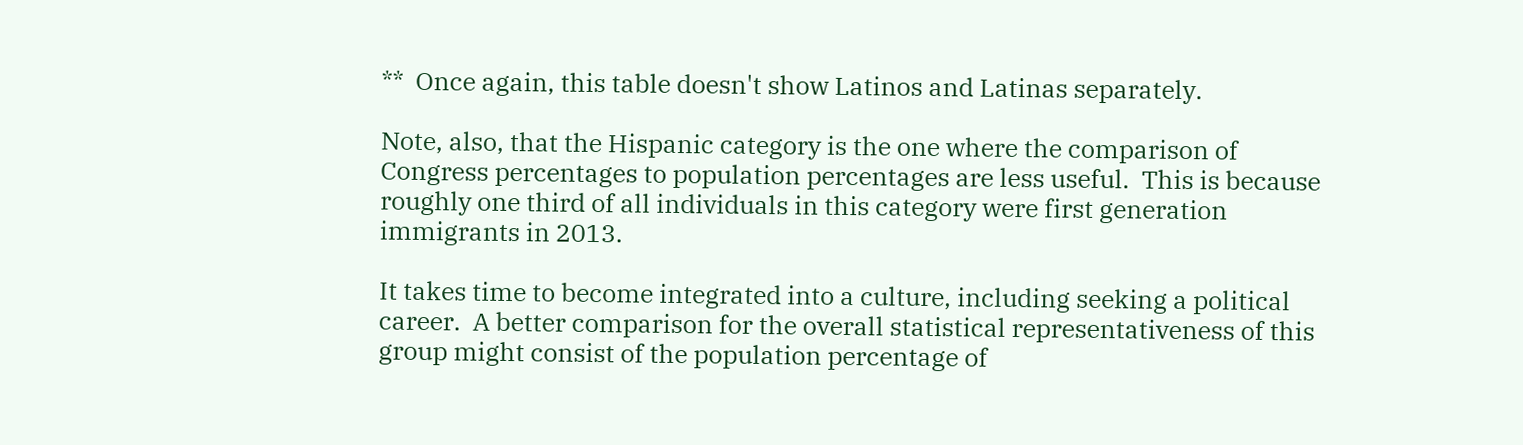**  Once again, this table doesn't show Latinos and Latinas separately.

Note, also, that the Hispanic category is the one where the comparison of Congress percentages to population percentages are less useful.  This is because roughly one third of all individuals in this category were first generation immigrants in 2013.

It takes time to become integrated into a culture, including seeking a political career.  A better comparison for the overall statistical representativeness of this group might consist of the population percentage of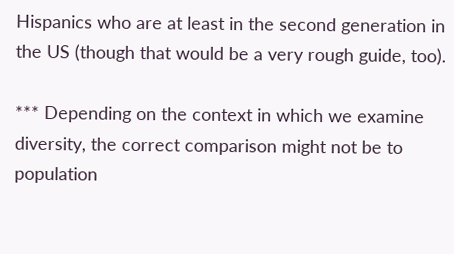Hispanics who are at least in the second generation in the US (though that would be a very rough guide, too).

*** Depending on the context in which we examine diversity, the correct comparison might not be to population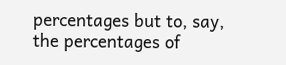percentages but to, say, the percentages of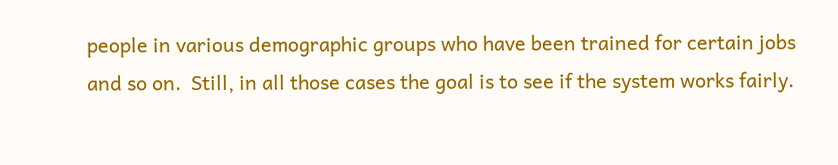people in various demographic groups who have been trained for certain jobs and so on.  Still, in all those cases the goal is to see if the system works fairly.